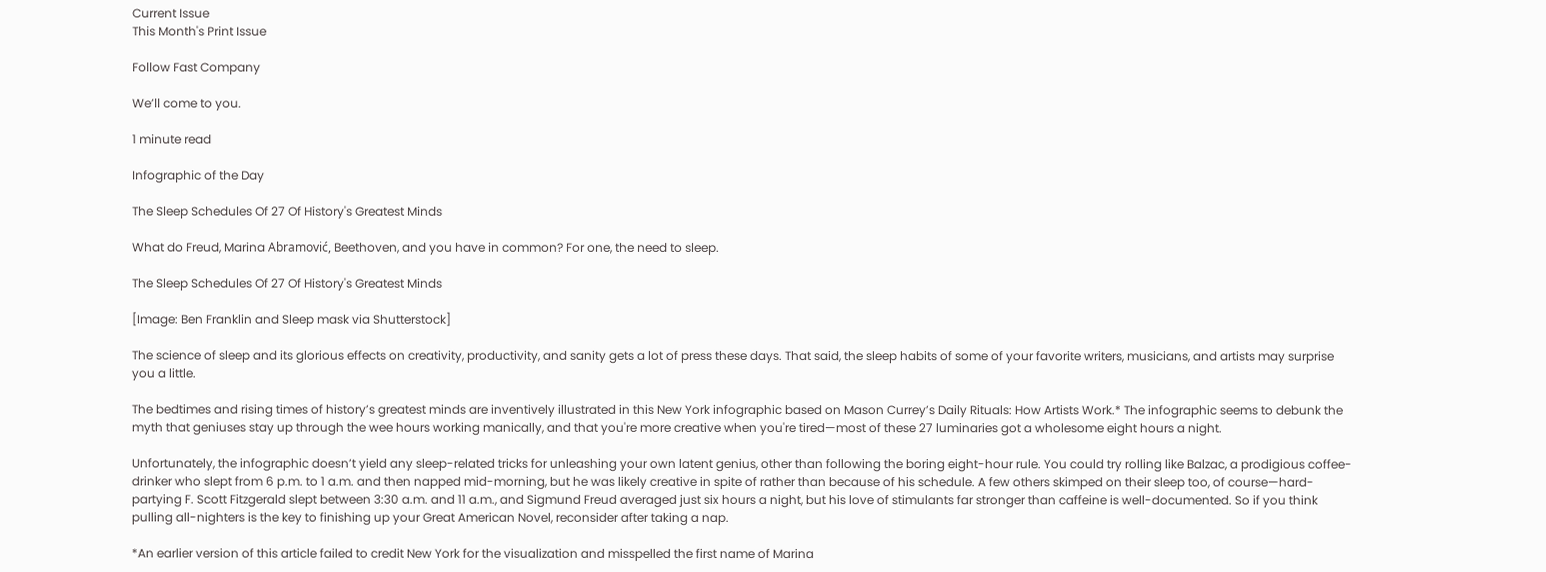Current Issue
This Month's Print Issue

Follow Fast Company

We’ll come to you.

1 minute read

Infographic of the Day

The Sleep Schedules Of 27 Of History's Greatest Minds

What do Freud, Marina Abramović, Beethoven, and you have in common? For one, the need to sleep.

The Sleep Schedules Of 27 Of History's Greatest Minds

[Image: Ben Franklin and Sleep mask via Shutterstock]

The science of sleep and its glorious effects on creativity, productivity, and sanity gets a lot of press these days. That said, the sleep habits of some of your favorite writers, musicians, and artists may surprise you a little.

The bedtimes and rising times of history’s greatest minds are inventively illustrated in this New York infographic based on Mason Currey’s Daily Rituals: How Artists Work.* The infographic seems to debunk the myth that geniuses stay up through the wee hours working manically, and that you're more creative when you're tired—most of these 27 luminaries got a wholesome eight hours a night.

Unfortunately, the infographic doesn’t yield any sleep-related tricks for unleashing your own latent genius, other than following the boring eight-hour rule. You could try rolling like Balzac, a prodigious coffee-drinker who slept from 6 p.m. to 1 a.m. and then napped mid-morning, but he was likely creative in spite of rather than because of his schedule. A few others skimped on their sleep too, of course—hard-partying F. Scott Fitzgerald slept between 3:30 a.m. and 11 a.m., and Sigmund Freud averaged just six hours a night, but his love of stimulants far stronger than caffeine is well-documented. So if you think pulling all-nighters is the key to finishing up your Great American Novel, reconsider after taking a nap.

*An earlier version of this article failed to credit New York for the visualization and misspelled the first name of Marina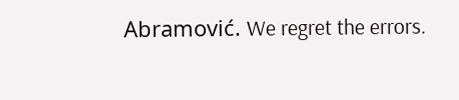Abramović. We regret the errors.